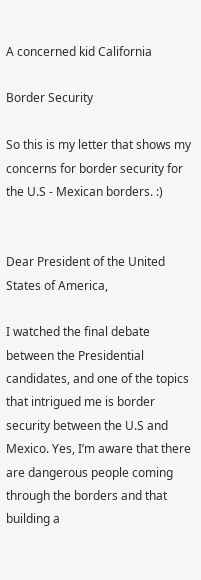A concerned kid California

Border Security

So this is my letter that shows my concerns for border security for the U.S - Mexican borders. :)


Dear President of the United States of America,

I watched the final debate between the Presidential candidates, and one of the topics that intrigued me is border security between the U.S and Mexico. Yes, I’m aware that there are dangerous people coming through the borders and that building a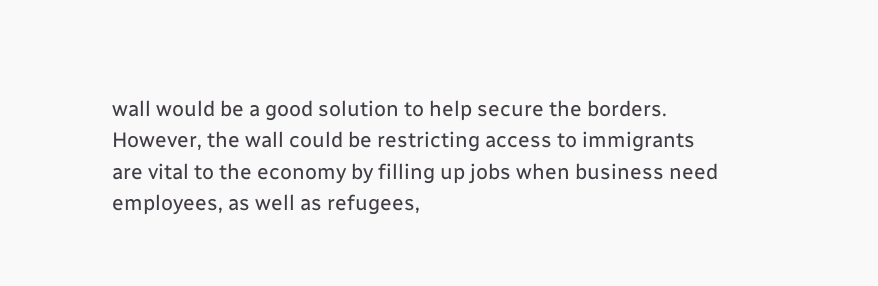wall would be a good solution to help secure the borders. However, the wall could be restricting access to immigrants are vital to the economy by filling up jobs when business need employees, as well as refugees,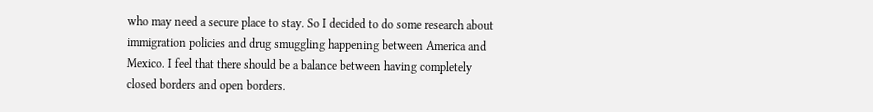who may need a secure place to stay. So I decided to do some research about immigration policies and drug smuggling happening between America and Mexico. I feel that there should be a balance between having completely closed borders and open borders.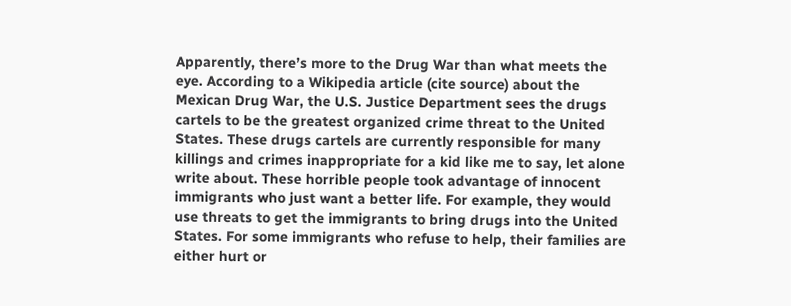Apparently, there’s more to the Drug War than what meets the eye. According to a Wikipedia article (cite source) about the Mexican Drug War, the U.S. Justice Department sees the drugs cartels to be the greatest organized crime threat to the United States. These drugs cartels are currently responsible for many killings and crimes inappropriate for a kid like me to say, let alone write about. These horrible people took advantage of innocent immigrants who just want a better life. For example, they would use threats to get the immigrants to bring drugs into the United States. For some immigrants who refuse to help, their families are either hurt or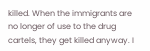killed. When the immigrants are no longer of use to the drug cartels, they get killed anyway. I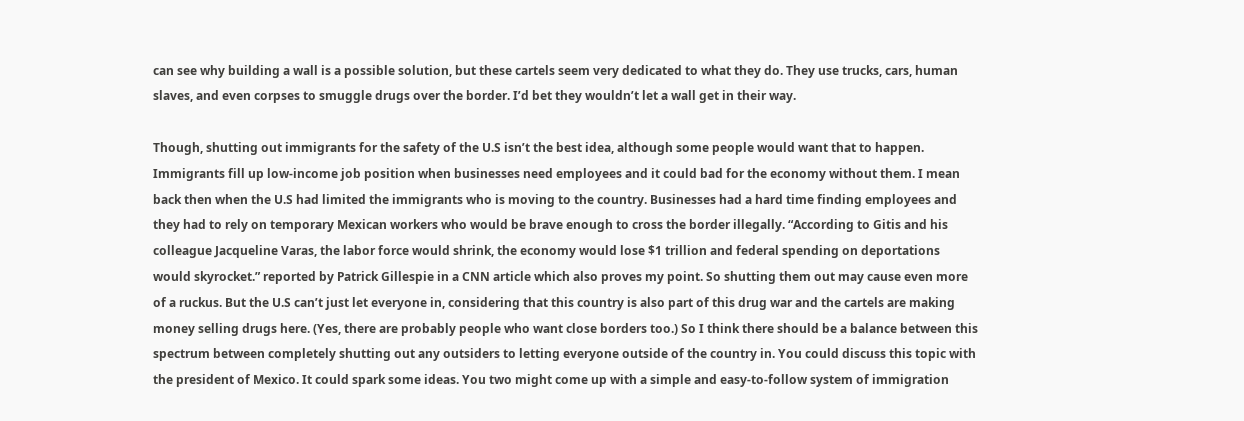can see why building a wall is a possible solution, but these cartels seem very dedicated to what they do. They use trucks, cars, human slaves, and even corpses to smuggle drugs over the border. I’d bet they wouldn’t let a wall get in their way.

Though, shutting out immigrants for the safety of the U.S isn’t the best idea, although some people would want that to happen. Immigrants fill up low-income job position when businesses need employees and it could bad for the economy without them. I mean back then when the U.S had limited the immigrants who is moving to the country. Businesses had a hard time finding employees and they had to rely on temporary Mexican workers who would be brave enough to cross the border illegally. “According to Gitis and his colleague Jacqueline Varas, the labor force would shrink, the economy would lose $1 trillion and federal spending on deportations would skyrocket.” reported by Patrick Gillespie in a CNN article which also proves my point. So shutting them out may cause even more of a ruckus. But the U.S can’t just let everyone in, considering that this country is also part of this drug war and the cartels are making money selling drugs here. (Yes, there are probably people who want close borders too.) So I think there should be a balance between this spectrum between completely shutting out any outsiders to letting everyone outside of the country in. You could discuss this topic with the president of Mexico. It could spark some ideas. You two might come up with a simple and easy-to-follow system of immigration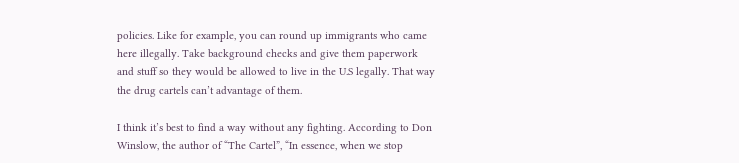policies. Like for example, you can round up immigrants who came here illegally. Take background checks and give them paperwork and stuff so they would be allowed to live in the U.S legally. That way the drug cartels can’t advantage of them.

I think it’s best to find a way without any fighting. According to Don Winslow, the author of “The Cartel”, “In essence, when we stop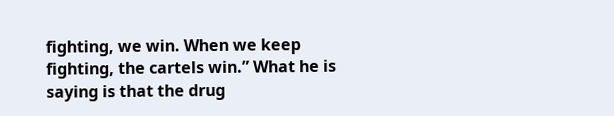fighting, we win. When we keep fighting, the cartels win.” What he is saying is that the drug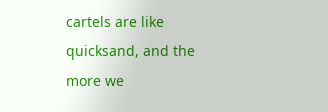cartels are like quicksand, and the more we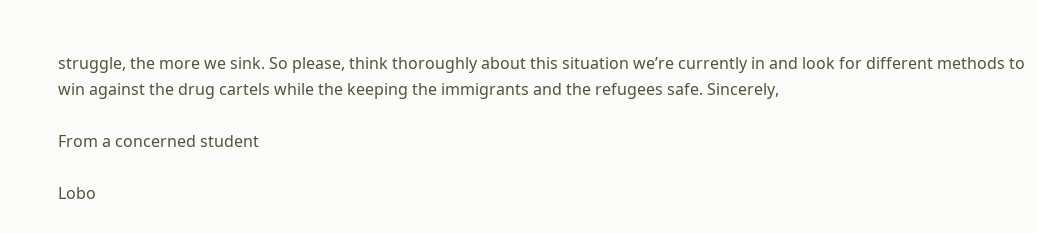struggle, the more we sink. So please, think thoroughly about this situation we’re currently in and look for different methods to win against the drug cartels while the keeping the immigrants and the refugees safe. Sincerely,

From a concerned student

Lobo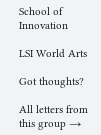School of Innovation

LSI World Arts

Got thoughts?

All letters from this group →